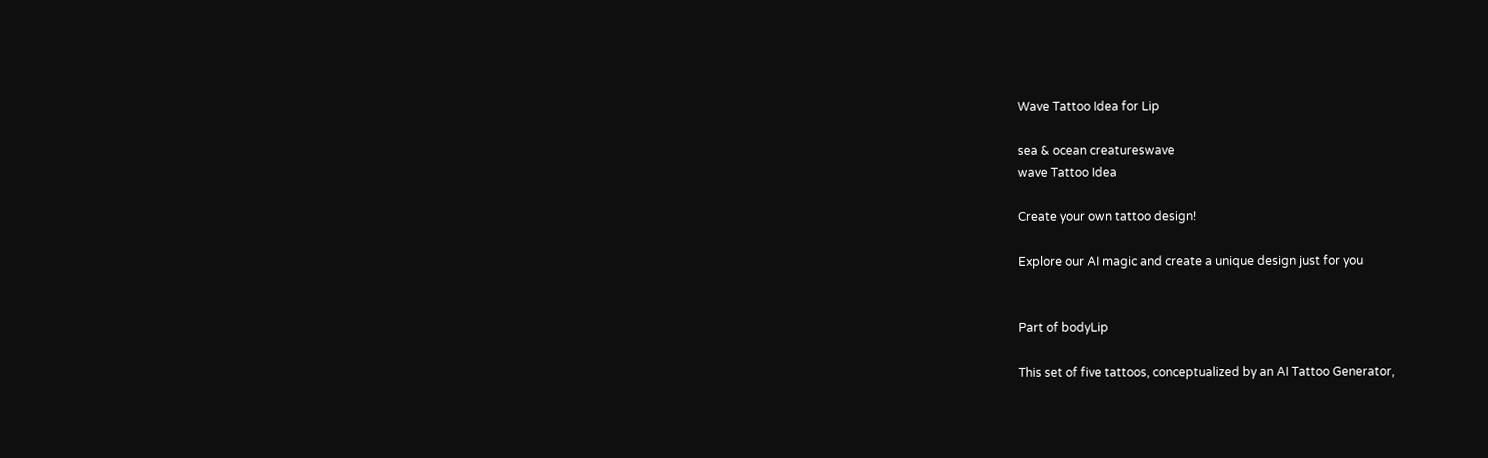Wave Tattoo Idea for Lip

sea & ocean creatureswave
wave Tattoo Idea

Create your own tattoo design!

Explore our AI magic and create a unique design just for you


Part of bodyLip

This set of five tattoos, conceptualized by an AI Tattoo Generator,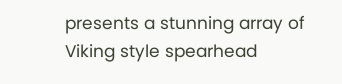presents a stunning array of Viking style spearhead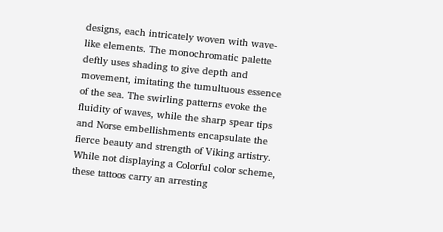designs, each intricately woven with wave-like elements. The monochromatic palette deftly uses shading to give depth and movement, imitating the tumultuous essence of the sea. The swirling patterns evoke the fluidity of waves, while the sharp spear tips and Norse embellishments encapsulate the fierce beauty and strength of Viking artistry. While not displaying a Colorful color scheme, these tattoos carry an arresting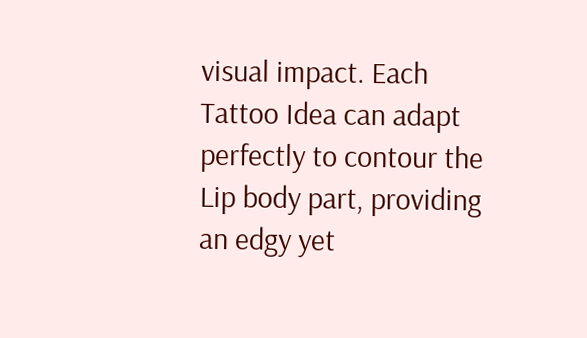visual impact. Each Tattoo Idea can adapt perfectly to contour the Lip body part, providing an edgy yet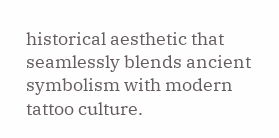historical aesthetic that seamlessly blends ancient symbolism with modern tattoo culture.